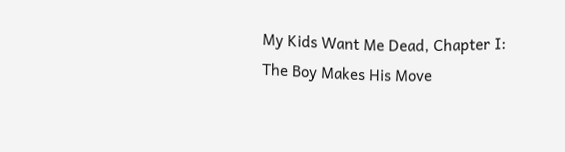My Kids Want Me Dead, Chapter I: The Boy Makes His Move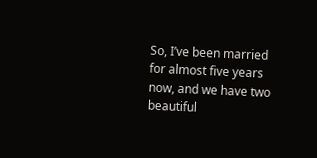So, I’ve been married for almost five years now, and we have two beautiful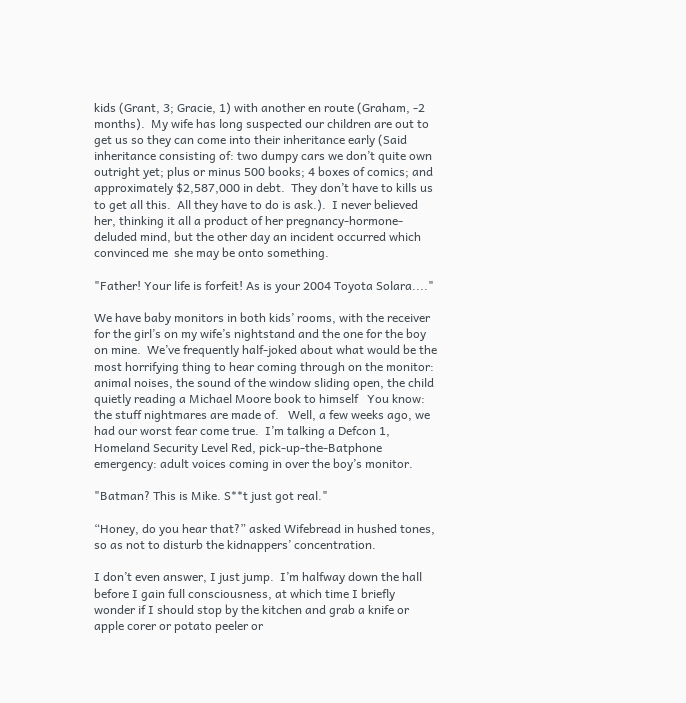kids (Grant, 3; Gracie, 1) with another en route (Graham, -2 months).  My wife has long suspected our children are out to get us so they can come into their inheritance early (Said inheritance consisting of: two dumpy cars we don’t quite own outright yet; plus or minus 500 books; 4 boxes of comics; and approximately $2,587,000 in debt.  They don’t have to kills us to get all this.  All they have to do is ask.).  I never believed her, thinking it all a product of her pregnancy-hormone-deluded mind, but the other day an incident occurred which convinced me  she may be onto something.

"Father! Your life is forfeit! As is your 2004 Toyota Solara...."

We have baby monitors in both kids’ rooms, with the receiver for the girl’s on my wife’s nightstand and the one for the boy on mine.  We’ve frequently half-joked about what would be the most horrifying thing to hear coming through on the monitor: animal noises, the sound of the window sliding open, the child quietly reading a Michael Moore book to himself   You know: the stuff nightmares are made of.   Well, a few weeks ago, we had our worst fear come true.  I’m talking a Defcon 1, Homeland Security Level Red, pick-up-the-Batphone emergency: adult voices coming in over the boy’s monitor.

"Batman? This is Mike. S**t just got real."

“Honey, do you hear that?” asked Wifebread in hushed tones, so as not to disturb the kidnappers’ concentration.

I don’t even answer, I just jump.  I’m halfway down the hall before I gain full consciousness, at which time I briefly wonder if I should stop by the kitchen and grab a knife or apple corer or potato peeler or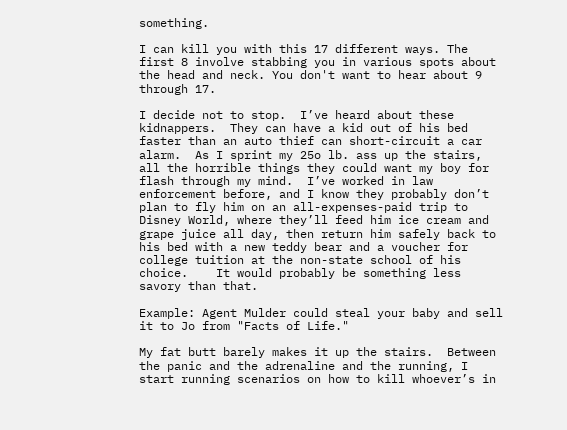something.

I can kill you with this 17 different ways. The first 8 involve stabbing you in various spots about the head and neck. You don't want to hear about 9 through 17.

I decide not to stop.  I’ve heard about these kidnappers.  They can have a kid out of his bed faster than an auto thief can short-circuit a car alarm.  As I sprint my 25o lb. ass up the stairs, all the horrible things they could want my boy for flash through my mind.  I’ve worked in law enforcement before, and I know they probably don’t plan to fly him on an all-expenses-paid trip to Disney World, where they’ll feed him ice cream and grape juice all day, then return him safely back to his bed with a new teddy bear and a voucher for college tuition at the non-state school of his choice.    It would probably be something less savory than that.

Example: Agent Mulder could steal your baby and sell it to Jo from "Facts of Life."

My fat butt barely makes it up the stairs.  Between the panic and the adrenaline and the running, I start running scenarios on how to kill whoever’s in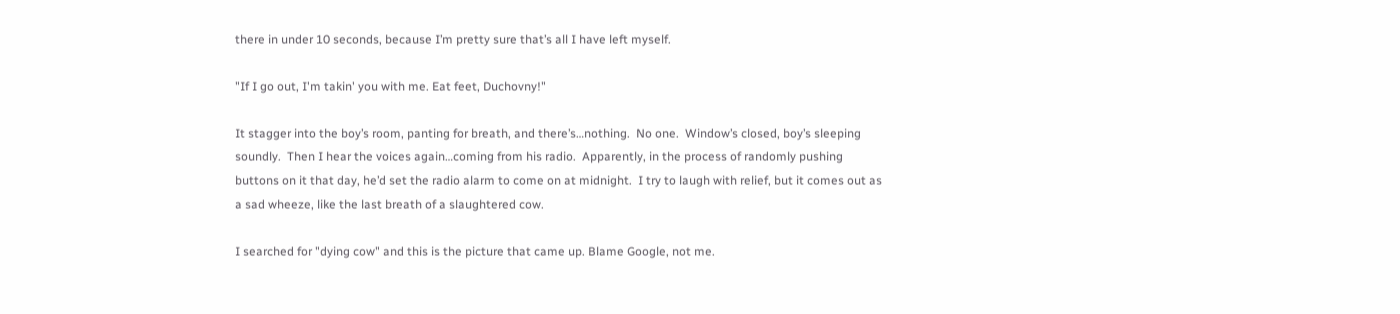there in under 10 seconds, because I’m pretty sure that’s all I have left myself.

"If I go out, I'm takin' you with me. Eat feet, Duchovny!"

It stagger into the boy’s room, panting for breath, and there’s…nothing.  No one.  Window’s closed, boy’s sleeping soundly.  Then I hear the voices again…coming from his radio.  Apparently, in the process of randomly pushing buttons on it that day, he’d set the radio alarm to come on at midnight.  I try to laugh with relief, but it comes out as a sad wheeze, like the last breath of a slaughtered cow.

I searched for "dying cow" and this is the picture that came up. Blame Google, not me.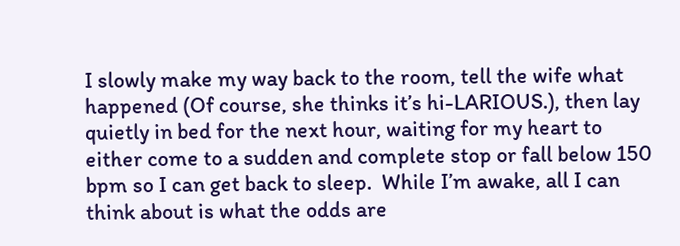I slowly make my way back to the room, tell the wife what happened (Of course, she thinks it’s hi-LARIOUS.), then lay quietly in bed for the next hour, waiting for my heart to either come to a sudden and complete stop or fall below 150 bpm so I can get back to sleep.  While I’m awake, all I can think about is what the odds are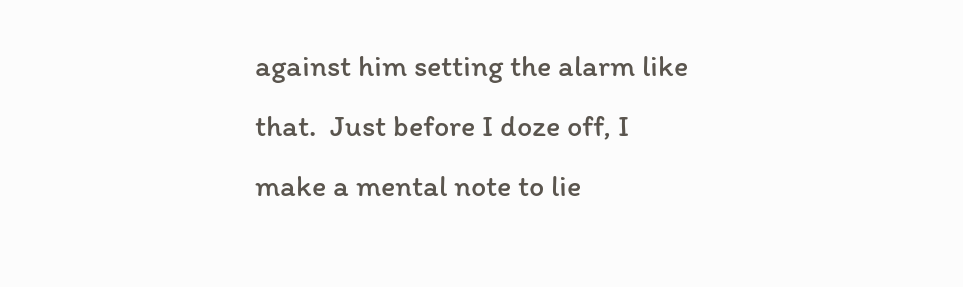against him setting the alarm like that.  Just before I doze off, I make a mental note to lie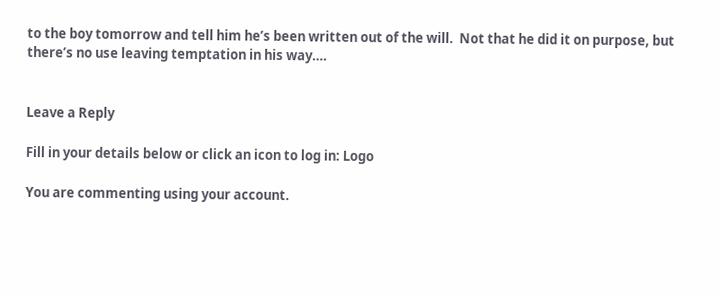to the boy tomorrow and tell him he’s been written out of the will.  Not that he did it on purpose, but there’s no use leaving temptation in his way….


Leave a Reply

Fill in your details below or click an icon to log in: Logo

You are commenting using your account.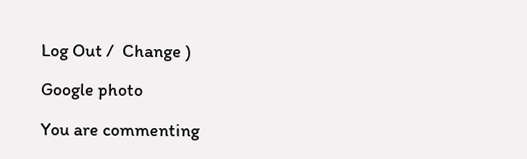Log Out /  Change )

Google photo

You are commenting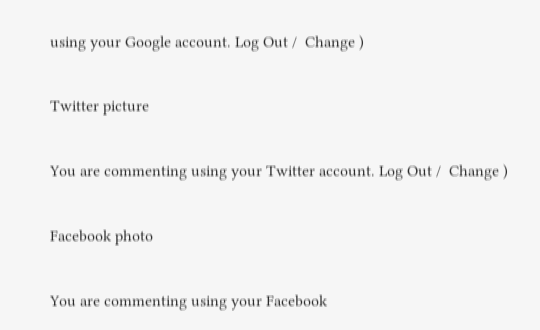using your Google account. Log Out /  Change )

Twitter picture

You are commenting using your Twitter account. Log Out /  Change )

Facebook photo

You are commenting using your Facebook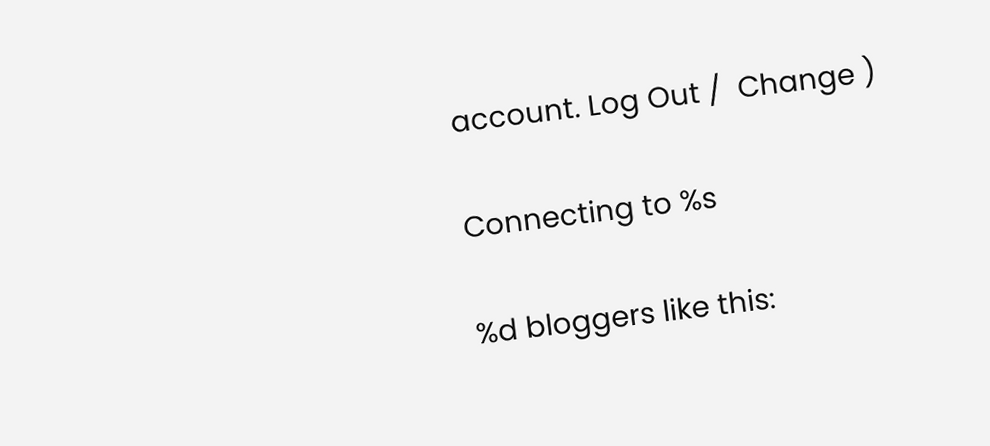account. Log Out /  Change )

Connecting to %s

%d bloggers like this: